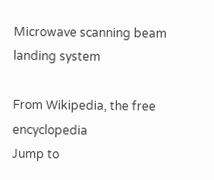Microwave scanning beam landing system

From Wikipedia, the free encyclopedia
Jump to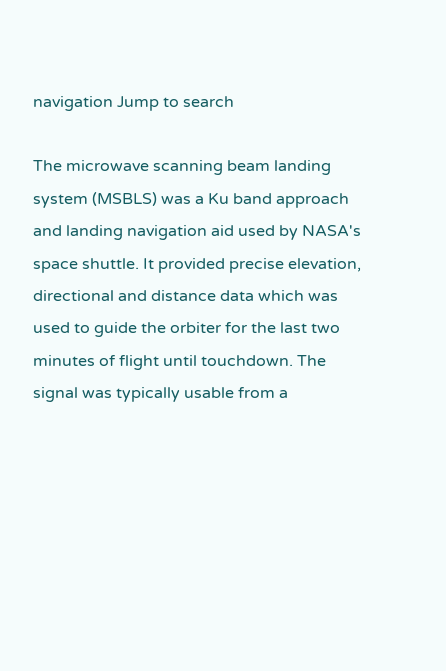navigation Jump to search

The microwave scanning beam landing system (MSBLS) was a Ku band approach and landing navigation aid used by NASA's space shuttle. It provided precise elevation, directional and distance data which was used to guide the orbiter for the last two minutes of flight until touchdown. The signal was typically usable from a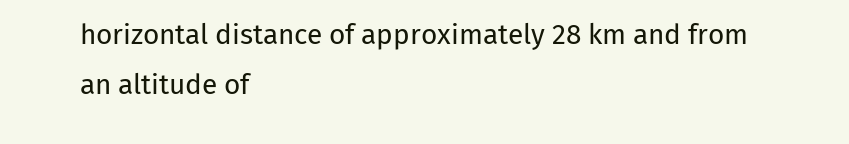horizontal distance of approximately 28 km and from an altitude of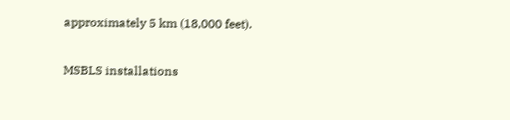approximately 5 km (18,000 feet).

MSBLS installations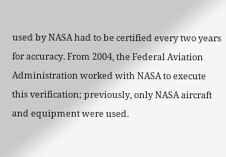used by NASA had to be certified every two years for accuracy. From 2004, the Federal Aviation Administration worked with NASA to execute this verification; previously, only NASA aircraft and equipment were used.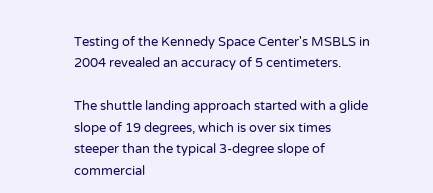Testing of the Kennedy Space Center's MSBLS in 2004 revealed an accuracy of 5 centimeters.

The shuttle landing approach started with a glide slope of 19 degrees, which is over six times steeper than the typical 3-degree slope of commercial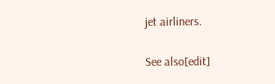jet airliners.

See also[edit]